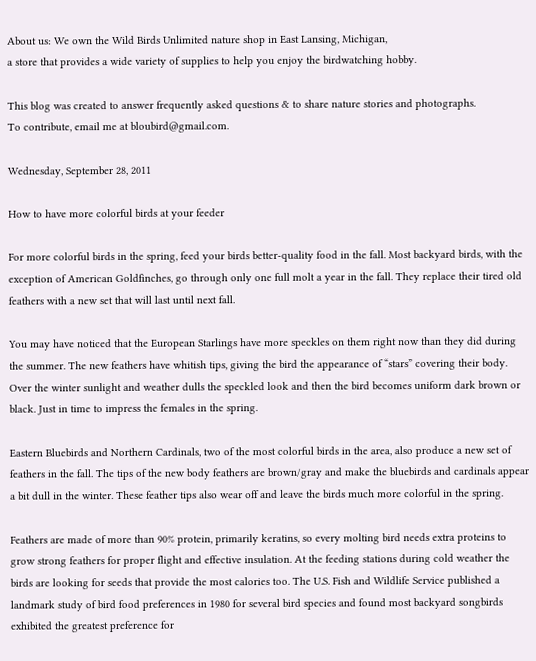About us: We own the Wild Birds Unlimited nature shop in East Lansing, Michigan,
a store that provides a wide variety of supplies to help you enjoy the birdwatching hobby.

This blog was created to answer frequently asked questions & to share nature stories and photographs.
To contribute, email me at bloubird@gmail.com.

Wednesday, September 28, 2011

How to have more colorful birds at your feeder

For more colorful birds in the spring, feed your birds better-quality food in the fall. Most backyard birds, with the exception of American Goldfinches, go through only one full molt a year in the fall. They replace their tired old feathers with a new set that will last until next fall.

You may have noticed that the European Starlings have more speckles on them right now than they did during the summer. The new feathers have whitish tips, giving the bird the appearance of “stars” covering their body. Over the winter sunlight and weather dulls the speckled look and then the bird becomes uniform dark brown or black. Just in time to impress the females in the spring.

Eastern Bluebirds and Northern Cardinals, two of the most colorful birds in the area, also produce a new set of feathers in the fall. The tips of the new body feathers are brown/gray and make the bluebirds and cardinals appear a bit dull in the winter. These feather tips also wear off and leave the birds much more colorful in the spring.

Feathers are made of more than 90% protein, primarily keratins, so every molting bird needs extra proteins to grow strong feathers for proper flight and effective insulation. At the feeding stations during cold weather the birds are looking for seeds that provide the most calories too. The U.S. Fish and Wildlife Service published a landmark study of bird food preferences in 1980 for several bird species and found most backyard songbirds exhibited the greatest preference for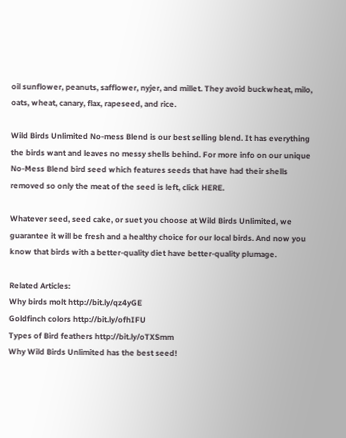oil sunflower, peanuts, safflower, nyjer, and millet. They avoid buckwheat, milo, oats, wheat, canary, flax, rapeseed, and rice.

Wild Birds Unlimited No-mess Blend is our best selling blend. It has everything the birds want and leaves no messy shells behind. For more info on our unique No-Mess Blend bird seed which features seeds that have had their shells removed so only the meat of the seed is left, click HERE.

Whatever seed, seed cake, or suet you choose at Wild Birds Unlimited, we guarantee it will be fresh and a healthy choice for our local birds. And now you know that birds with a better-quality diet have better-quality plumage.

Related Articles:
Why birds molt http://bit.ly/qz4yGE
Goldfinch colors http://bit.ly/ofhIFU
Types of Bird feathers http://bit.ly/oTXSmm
Why Wild Birds Unlimited has the best seed!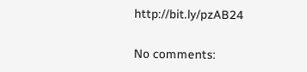http://bit.ly/pzAB24

No comments: